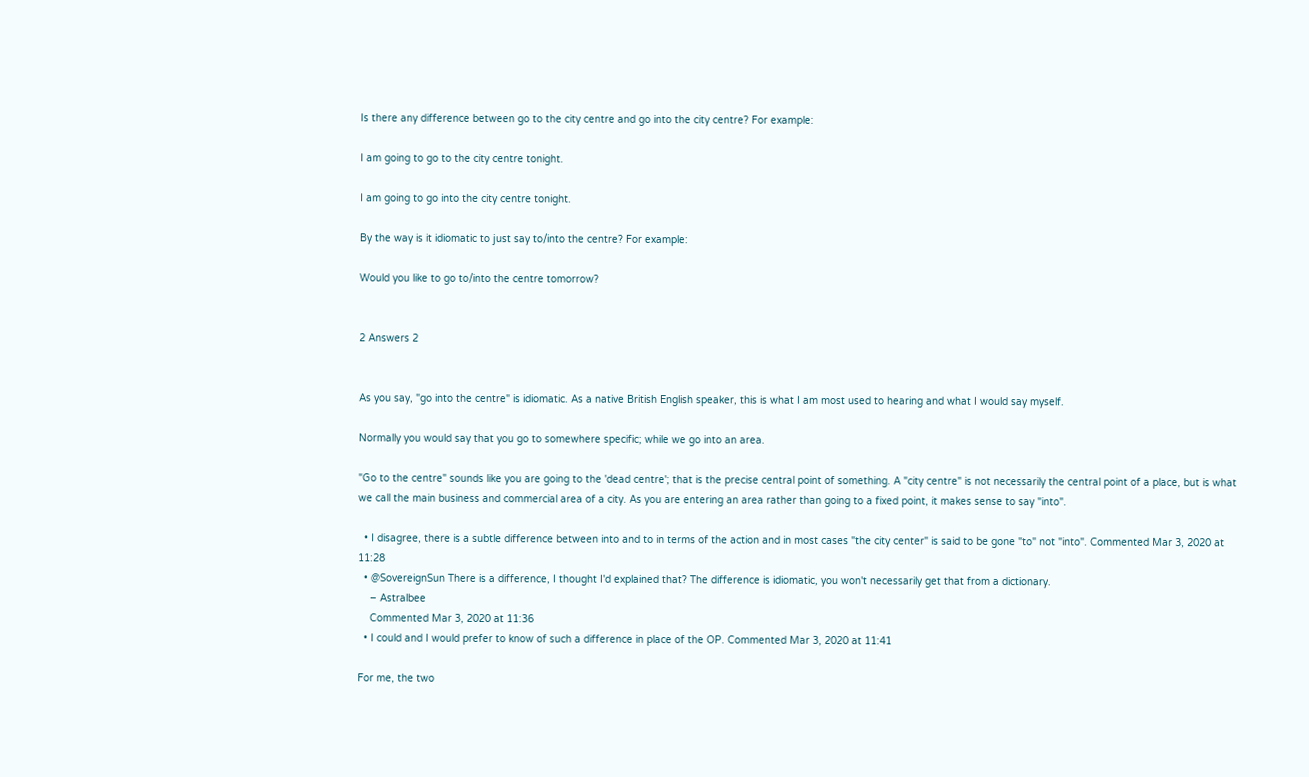Is there any difference between go to the city centre and go into the city centre? For example:

I am going to go to the city centre tonight.

I am going to go into the city centre tonight.

By the way is it idiomatic to just say to/into the centre? For example:

Would you like to go to/into the centre tomorrow?


2 Answers 2


As you say, "go into the centre" is idiomatic. As a native British English speaker, this is what I am most used to hearing and what I would say myself.

Normally you would say that you go to somewhere specific; while we go into an area.

"Go to the centre" sounds like you are going to the 'dead centre'; that is the precise central point of something. A "city centre" is not necessarily the central point of a place, but is what we call the main business and commercial area of a city. As you are entering an area rather than going to a fixed point, it makes sense to say "into".

  • I disagree, there is a subtle difference between into and to in terms of the action and in most cases "the city center" is said to be gone "to" not "into". Commented Mar 3, 2020 at 11:28
  • @SovereignSun There is a difference, I thought I'd explained that? The difference is idiomatic, you won't necessarily get that from a dictionary.
    – Astralbee
    Commented Mar 3, 2020 at 11:36
  • I could and I would prefer to know of such a difference in place of the OP. Commented Mar 3, 2020 at 11:41

For me, the two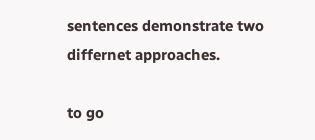sentences demonstrate two differnet approaches.

to go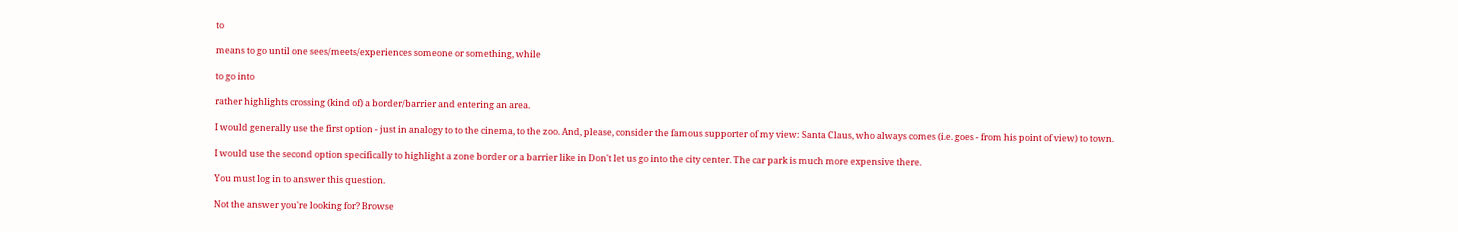to

means to go until one sees/meets/experiences someone or something, while

to go into

rather highlights crossing (kind of) a border/barrier and entering an area.

I would generally use the first option - just in analogy to to the cinema, to the zoo. And, please, consider the famous supporter of my view: Santa Claus, who always comes (i.e. goes - from his point of view) to town.

I would use the second option specifically to highlight a zone border or a barrier like in Don't let us go into the city center. The car park is much more expensive there.

You must log in to answer this question.

Not the answer you're looking for? Browse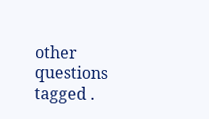other questions tagged .